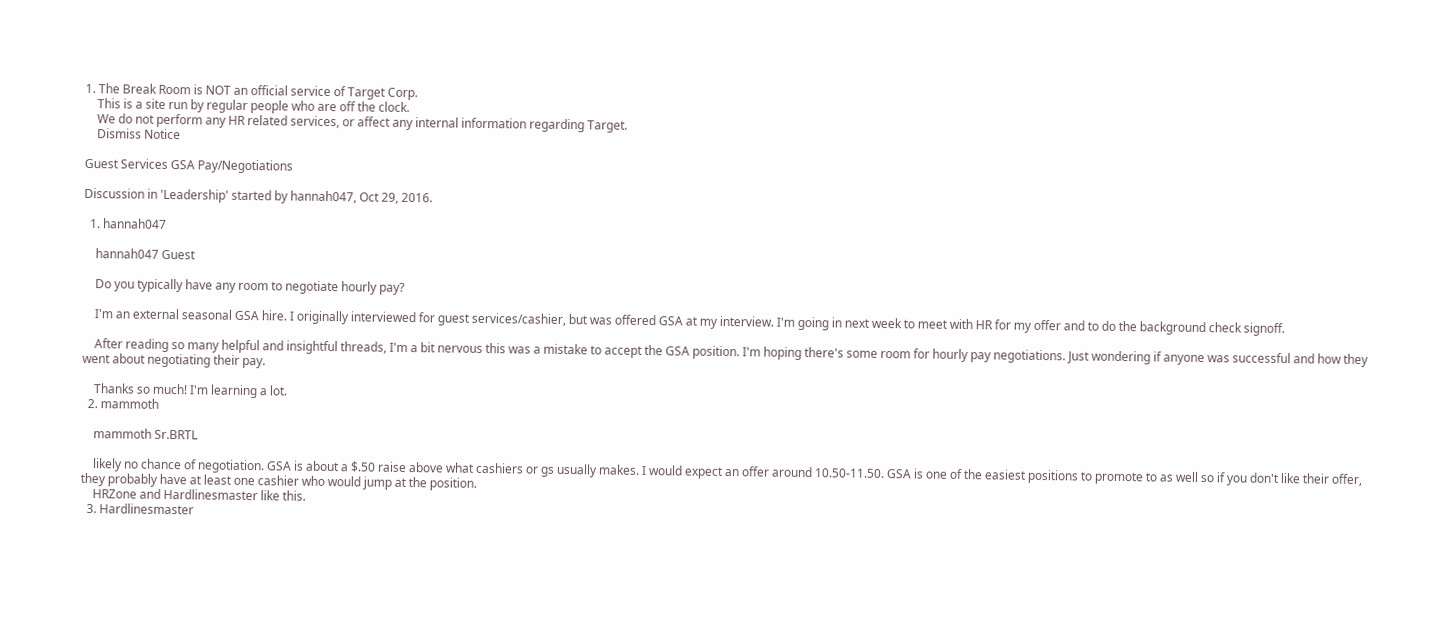1. The Break Room is NOT an official service of Target Corp.
    This is a site run by regular people who are off the clock.
    We do not perform any HR related services, or affect any internal information regarding Target.
    Dismiss Notice

Guest Services GSA Pay/Negotiations

Discussion in 'Leadership' started by hannah047, Oct 29, 2016.

  1. hannah047

    hannah047 Guest

    Do you typically have any room to negotiate hourly pay?

    I'm an external seasonal GSA hire. I originally interviewed for guest services/cashier, but was offered GSA at my interview. I'm going in next week to meet with HR for my offer and to do the background check signoff.

    After reading so many helpful and insightful threads, I'm a bit nervous this was a mistake to accept the GSA position. I'm hoping there's some room for hourly pay negotiations. Just wondering if anyone was successful and how they went about negotiating their pay.

    Thanks so much! I'm learning a lot.
  2. mammoth

    mammoth Sr.BRTL

    likely no chance of negotiation. GSA is about a $.50 raise above what cashiers or gs usually makes. I would expect an offer around 10.50-11.50. GSA is one of the easiest positions to promote to as well so if you don't like their offer, they probably have at least one cashier who would jump at the position.
    HRZone and Hardlinesmaster like this.
  3. Hardlinesmaster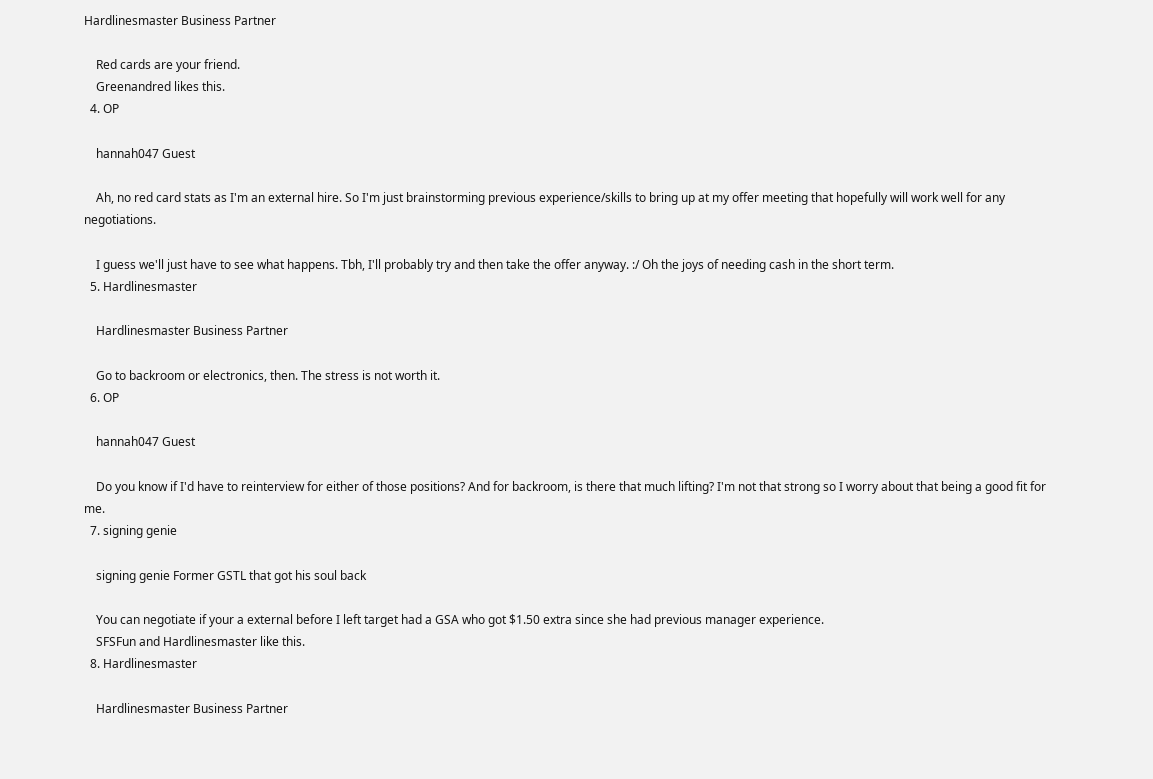Hardlinesmaster Business Partner

    Red cards are your friend.
    Greenandred likes this.
  4. OP

    hannah047 Guest

    Ah, no red card stats as I'm an external hire. So I'm just brainstorming previous experience/skills to bring up at my offer meeting that hopefully will work well for any negotiations.

    I guess we'll just have to see what happens. Tbh, I'll probably try and then take the offer anyway. :/ Oh the joys of needing cash in the short term.
  5. Hardlinesmaster

    Hardlinesmaster Business Partner

    Go to backroom or electronics, then. The stress is not worth it.
  6. OP

    hannah047 Guest

    Do you know if I'd have to reinterview for either of those positions? And for backroom, is there that much lifting? I'm not that strong so I worry about that being a good fit for me.
  7. signing genie

    signing genie Former GSTL that got his soul back

    You can negotiate if your a external before I left target had a GSA who got $1.50 extra since she had previous manager experience.
    SFSFun and Hardlinesmaster like this.
  8. Hardlinesmaster

    Hardlinesmaster Business Partner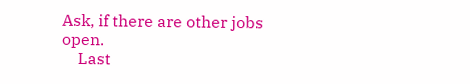Ask, if there are other jobs open.
    Last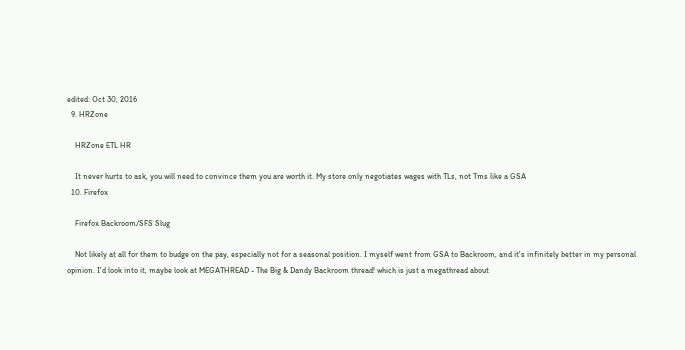edited: Oct 30, 2016
  9. HRZone

    HRZone ETL HR

    It never hurts to ask, you will need to convince them you are worth it. My store only negotiates wages with TLs, not Tms like a GSA
  10. Firefox

    Firefox Backroom/SFS Slug

    Not likely at all for them to budge on the pay, especially not for a seasonal position. I myself went from GSA to Backroom, and it's infinitely better in my personal opinion. I'd look into it, maybe look at MEGATHREAD - The Big & Dandy Backroom thread! which is just a megathread about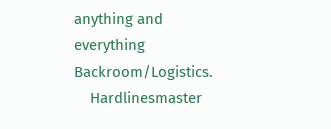anything and everything Backroom/Logistics.
    Hardlinesmaster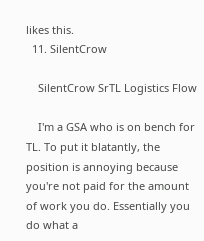likes this.
  11. SilentCrow

    SilentCrow SrTL Logistics Flow

    I'm a GSA who is on bench for TL. To put it blatantly, the position is annoying because you're not paid for the amount of work you do. Essentially you do what a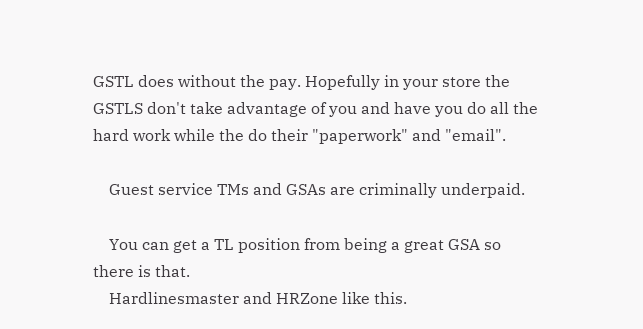GSTL does without the pay. Hopefully in your store the GSTLS don't take advantage of you and have you do all the hard work while the do their "paperwork" and "email".

    Guest service TMs and GSAs are criminally underpaid.

    You can get a TL position from being a great GSA so there is that.
    Hardlinesmaster and HRZone like this.